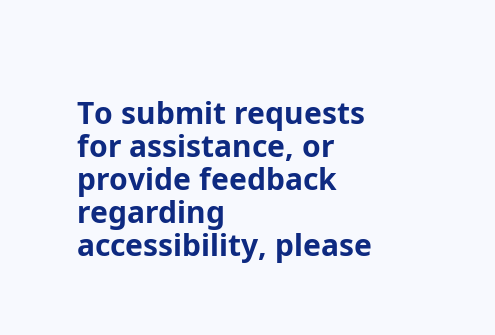To submit requests for assistance, or provide feedback regarding accessibility, please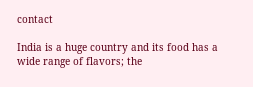contact

India is a huge country and its food has a wide range of flavors; the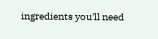ingredients you'll need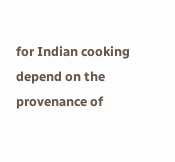for Indian cooking depend on the provenance of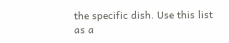the specific dish. Use this list as a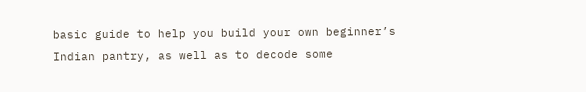basic guide to help you build your own beginner’s Indian pantry, as well as to decode some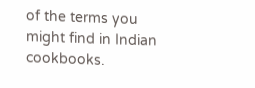of the terms you might find in Indian cookbooks.